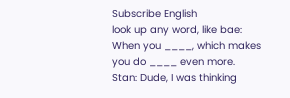Subscribe English
look up any word, like bae:
When you ____, which makes you do ____ even more.
Stan: Dude, I was thinking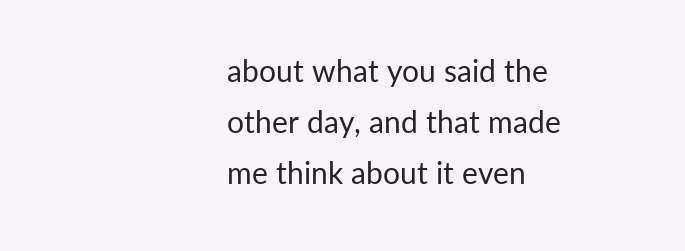about what you said the other day, and that made me think about it even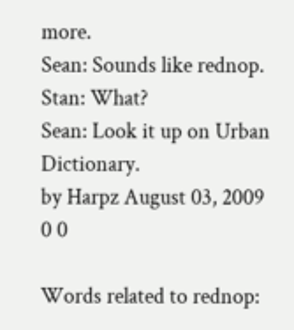more.
Sean: Sounds like rednop.
Stan: What?
Sean: Look it up on Urban Dictionary.
by Harpz August 03, 2009
0 0

Words related to rednop: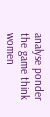analyse ponder the game think women